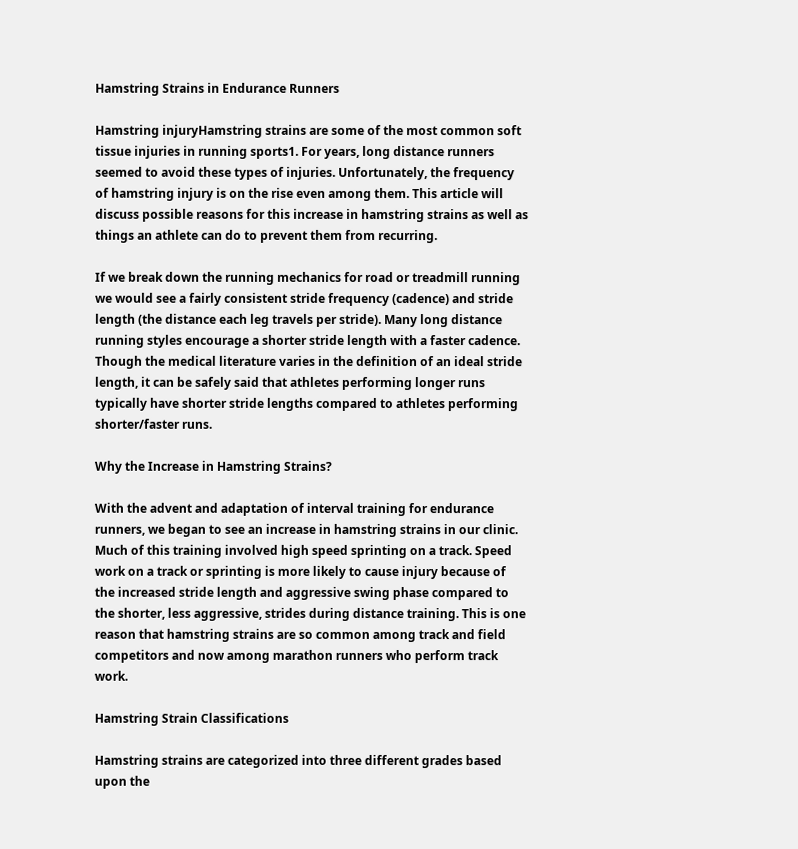Hamstring Strains in Endurance Runners

Hamstring injuryHamstring strains are some of the most common soft tissue injuries in running sports1. For years, long distance runners seemed to avoid these types of injuries. Unfortunately, the frequency of hamstring injury is on the rise even among them. This article will discuss possible reasons for this increase in hamstring strains as well as things an athlete can do to prevent them from recurring.

If we break down the running mechanics for road or treadmill running we would see a fairly consistent stride frequency (cadence) and stride length (the distance each leg travels per stride). Many long distance running styles encourage a shorter stride length with a faster cadence. Though the medical literature varies in the definition of an ideal stride length, it can be safely said that athletes performing longer runs typically have shorter stride lengths compared to athletes performing shorter/faster runs.

Why the Increase in Hamstring Strains?

With the advent and adaptation of interval training for endurance runners, we began to see an increase in hamstring strains in our clinic. Much of this training involved high speed sprinting on a track. Speed work on a track or sprinting is more likely to cause injury because of the increased stride length and aggressive swing phase compared to the shorter, less aggressive, strides during distance training. This is one reason that hamstring strains are so common among track and field competitors and now among marathon runners who perform track work.

Hamstring Strain Classifications

Hamstring strains are categorized into three different grades based upon the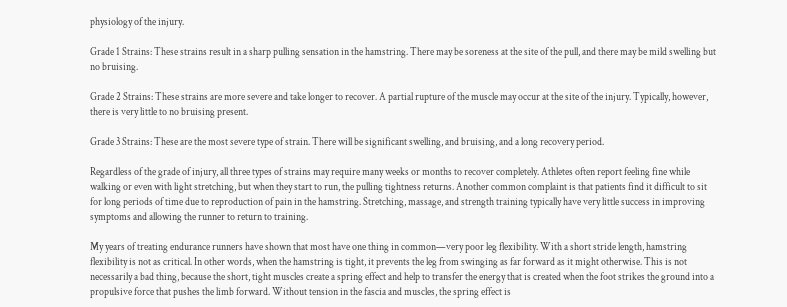physiology of the injury.

Grade 1 Strains: These strains result in a sharp pulling sensation in the hamstring. There may be soreness at the site of the pull, and there may be mild swelling but no bruising.

Grade 2 Strains: These strains are more severe and take longer to recover. A partial rupture of the muscle may occur at the site of the injury. Typically, however, there is very little to no bruising present.

Grade 3 Strains: These are the most severe type of strain. There will be significant swelling, and bruising, and a long recovery period.

Regardless of the grade of injury, all three types of strains may require many weeks or months to recover completely. Athletes often report feeling fine while walking or even with light stretching, but when they start to run, the pulling tightness returns. Another common complaint is that patients find it difficult to sit for long periods of time due to reproduction of pain in the hamstring. Stretching, massage, and strength training typically have very little success in improving symptoms and allowing the runner to return to training.

My years of treating endurance runners have shown that most have one thing in common—very poor leg flexibility. With a short stride length, hamstring flexibility is not as critical. In other words, when the hamstring is tight, it prevents the leg from swinging as far forward as it might otherwise. This is not necessarily a bad thing, because the short, tight muscles create a spring effect and help to transfer the energy that is created when the foot strikes the ground into a propulsive force that pushes the limb forward. Without tension in the fascia and muscles, the spring effect is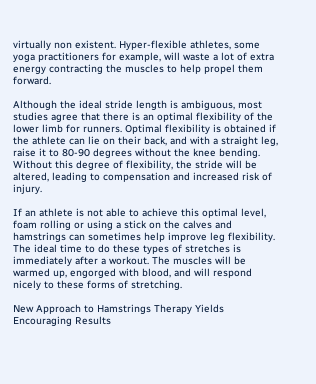virtually non existent. Hyper-flexible athletes, some yoga practitioners for example, will waste a lot of extra energy contracting the muscles to help propel them forward.

Although the ideal stride length is ambiguous, most studies agree that there is an optimal flexibility of the lower limb for runners. Optimal flexibility is obtained if the athlete can lie on their back, and with a straight leg, raise it to 80-90 degrees without the knee bending. Without this degree of flexibility, the stride will be altered, leading to compensation and increased risk of injury.

If an athlete is not able to achieve this optimal level, foam rolling or using a stick on the calves and hamstrings can sometimes help improve leg flexibility. The ideal time to do these types of stretches is immediately after a workout. The muscles will be warmed up, engorged with blood, and will respond nicely to these forms of stretching.

New Approach to Hamstrings Therapy Yields Encouraging Results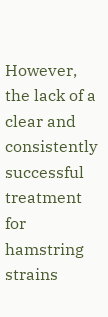However, the lack of a clear and consistently successful treatment for hamstring strains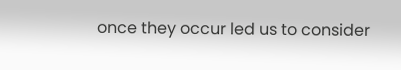once they occur led us to consider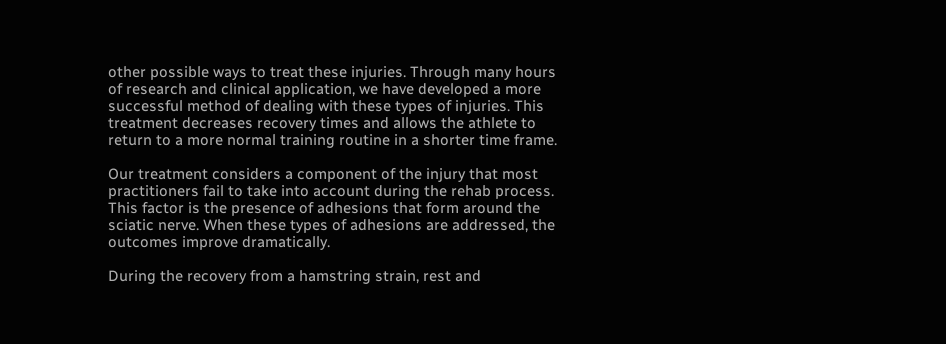other possible ways to treat these injuries. Through many hours of research and clinical application, we have developed a more successful method of dealing with these types of injuries. This treatment decreases recovery times and allows the athlete to return to a more normal training routine in a shorter time frame.

Our treatment considers a component of the injury that most practitioners fail to take into account during the rehab process. This factor is the presence of adhesions that form around the sciatic nerve. When these types of adhesions are addressed, the outcomes improve dramatically.

During the recovery from a hamstring strain, rest and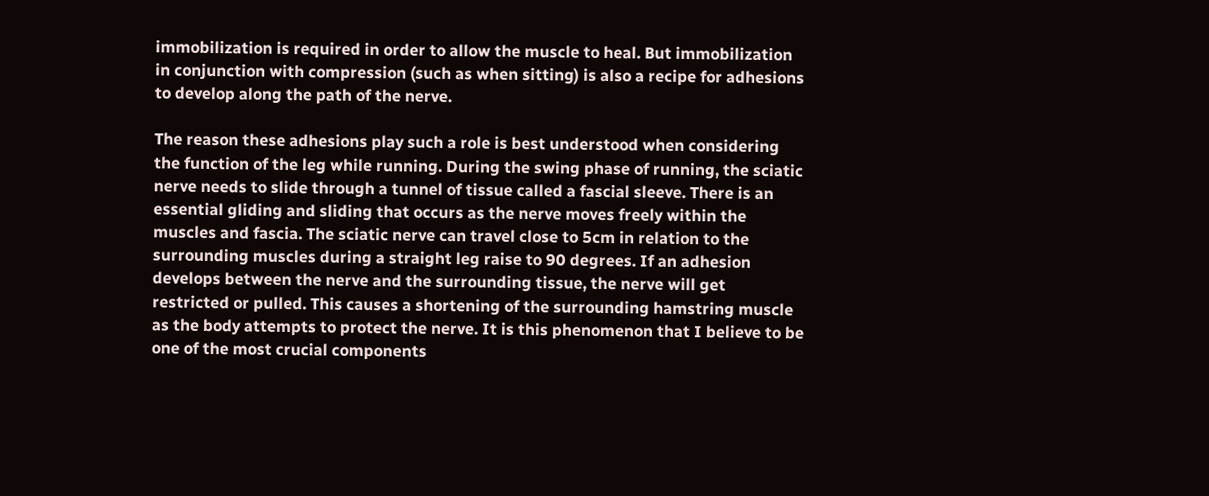immobilization is required in order to allow the muscle to heal. But immobilization in conjunction with compression (such as when sitting) is also a recipe for adhesions to develop along the path of the nerve.

The reason these adhesions play such a role is best understood when considering the function of the leg while running. During the swing phase of running, the sciatic nerve needs to slide through a tunnel of tissue called a fascial sleeve. There is an essential gliding and sliding that occurs as the nerve moves freely within the muscles and fascia. The sciatic nerve can travel close to 5cm in relation to the surrounding muscles during a straight leg raise to 90 degrees. If an adhesion develops between the nerve and the surrounding tissue, the nerve will get restricted or pulled. This causes a shortening of the surrounding hamstring muscle as the body attempts to protect the nerve. It is this phenomenon that I believe to be one of the most crucial components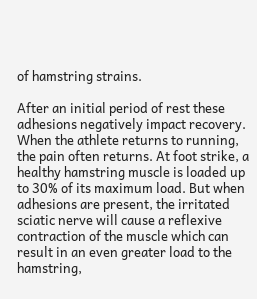of hamstring strains.

After an initial period of rest these adhesions negatively impact recovery. When the athlete returns to running, the pain often returns. At foot strike, a healthy hamstring muscle is loaded up to 30% of its maximum load. But when adhesions are present, the irritated sciatic nerve will cause a reflexive contraction of the muscle which can result in an even greater load to the hamstring,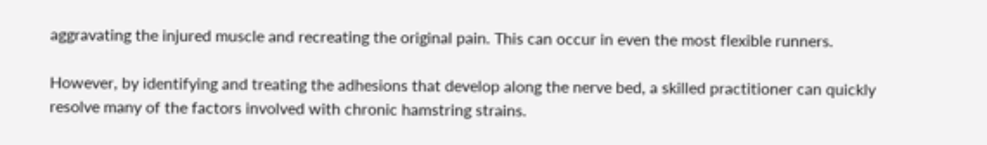aggravating the injured muscle and recreating the original pain. This can occur in even the most flexible runners.

However, by identifying and treating the adhesions that develop along the nerve bed, a skilled practitioner can quickly resolve many of the factors involved with chronic hamstring strains.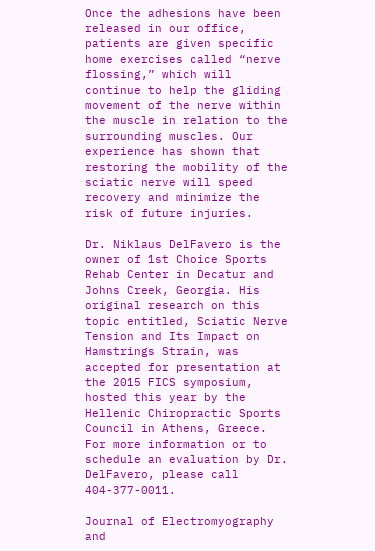Once the adhesions have been released in our office, patients are given specific home exercises called “nerve flossing,” which will continue to help the gliding movement of the nerve within the muscle in relation to the surrounding muscles. Our experience has shown that restoring the mobility of the sciatic nerve will speed recovery and minimize the risk of future injuries.

Dr. Niklaus DelFavero is the owner of 1st Choice Sports Rehab Center in Decatur and Johns Creek, Georgia. His original research on this topic entitled, Sciatic Nerve Tension and Its Impact on Hamstrings Strain, was accepted for presentation at the 2015 FICS symposium, hosted this year by the Hellenic Chiropractic Sports Council in Athens, Greece. For more information or to schedule an evaluation by Dr. DelFavero, please call 404-377-0011.

Journal of Electromyography and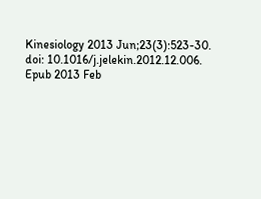Kinesiology 2013 Jun;23(3):523-30. doi: 10.1016/j.jelekin.2012.12.006. Epub 2013 Feb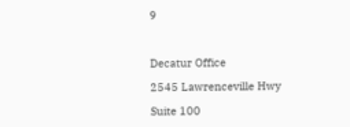9



Decatur Office

2545 Lawrenceville Hwy

Suite 100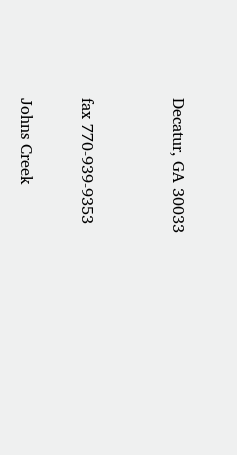Decatur, GA 30033


fax 770-939-9353

Johns Creek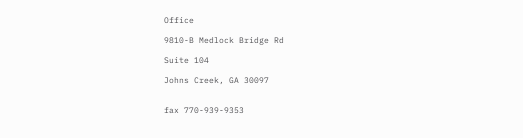Office

9810-B Medlock Bridge Rd

Suite 104

Johns Creek, GA 30097


fax 770-939-9353